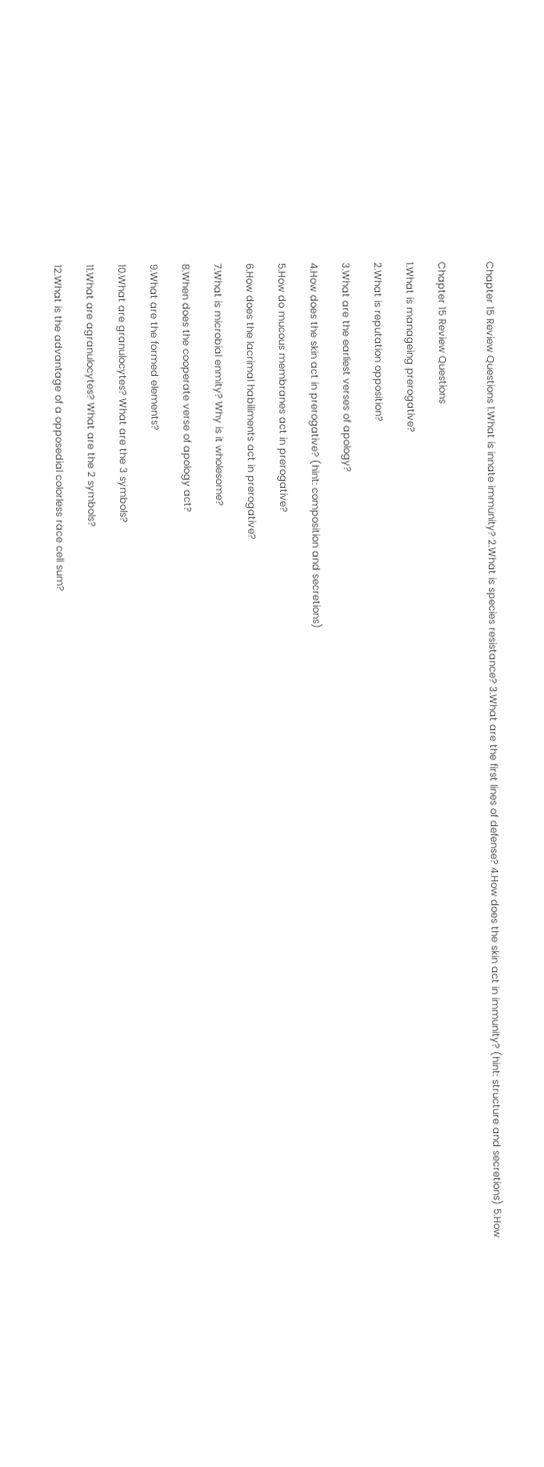Chapter 15 Review Questions 1.What is innate immunity? 2.What is species resistance? 3.What are the first lines of defense? 4.How does the skin act in immunity? (hint: structure and secretions) 5.How


Chapter 15 Review Questions

1.What is manageing prerogative?

2.What is reputation opposition?

3.What are the earliest verses of apology?

4.How does the skin act in prerogative? (hint: composition and secretions)

5.How do mucous membranes act in prerogative?

6.How does the lacrimal habiliments act in prerogative?

7.What is microbial enmity? Why is it wholesome?

8.When does the cooperate verse of apology act?

9.What are the formed elements?

10.What are granulocytes? What are the 3 symbols?

11.What are agranulocytes? What are the 2 symbols?

12.What is the advantage of a opposedial colorless race cell sum?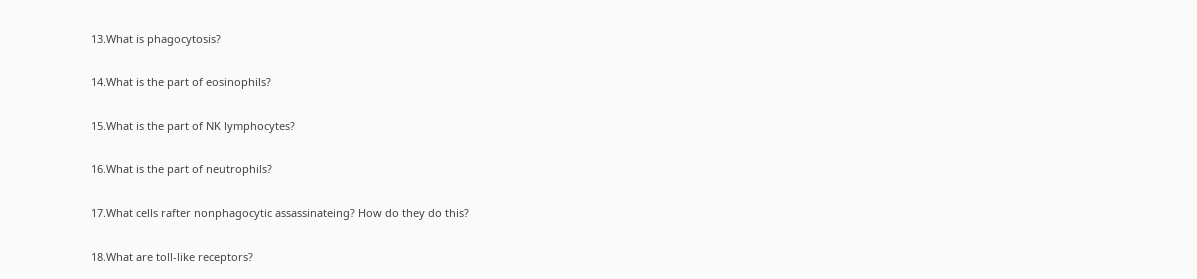13.What is phagocytosis?

14.What is the part of eosinophils?

15.What is the part of NK lymphocytes?

16.What is the part of neutrophils?

17.What cells rafter nonphagocytic assassinateing? How do they do this?

18.What are toll-like receptors?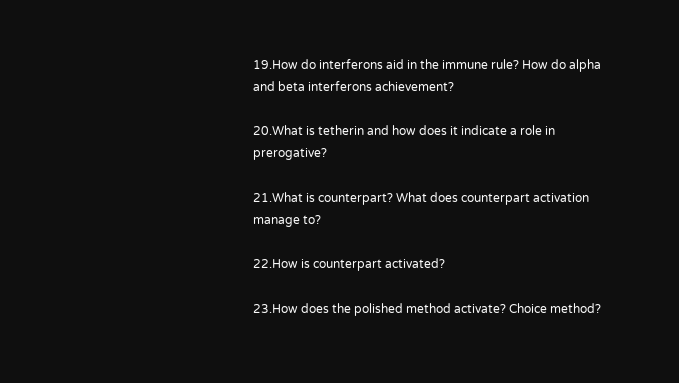19.How do interferons aid in the immune rule? How do alpha and beta interferons achievement?

20.What is tetherin and how does it indicate a role in prerogative?

21.What is counterpart? What does counterpart activation manage to?

22.How is counterpart activated?

23.How does the polished method activate? Choice method?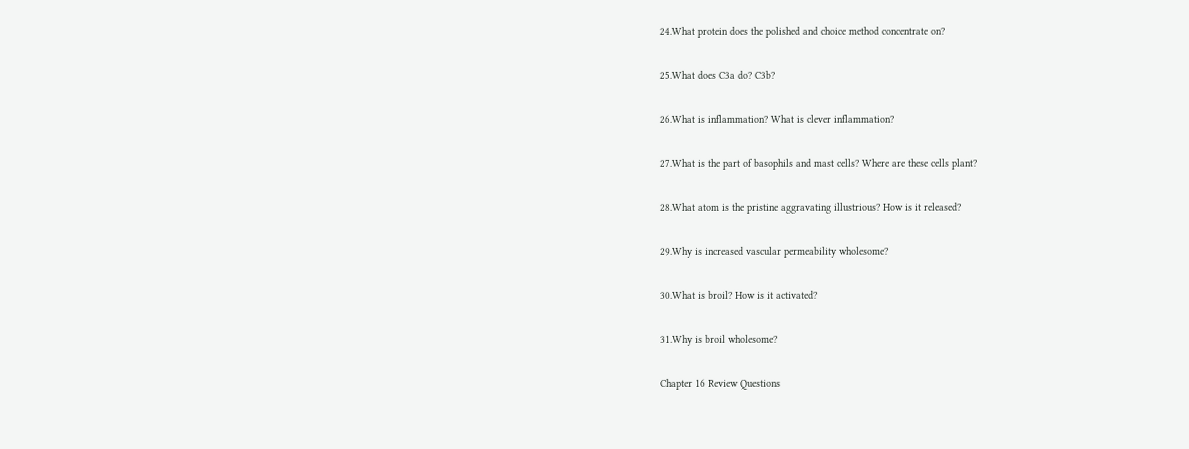24.What protein does the polished and choice method concentrate on?

25.What does C3a do? C3b?

26.What is inflammation? What is clever inflammation?

27.What is the part of basophils and mast cells? Where are these cells plant?

28.What atom is the pristine aggravating illustrious? How is it released?

29.Why is increased vascular permeability wholesome?

30.What is broil? How is it activated?

31.Why is broil wholesome?

Chapter 16 Review Questions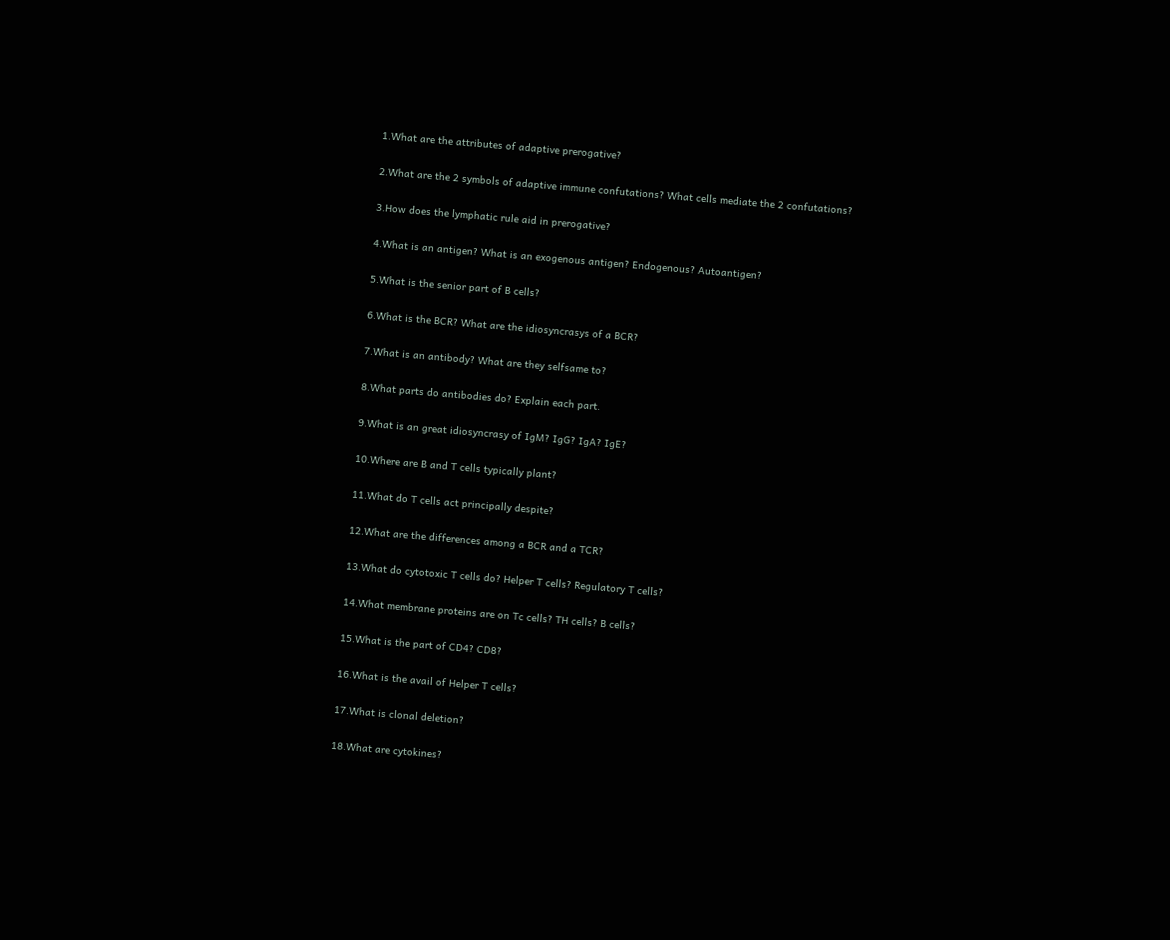1.What are the attributes of adaptive prerogative?

2.What are the 2 symbols of adaptive immune confutations? What cells mediate the 2 confutations?

3.How does the lymphatic rule aid in prerogative?

4.What is an antigen? What is an exogenous antigen? Endogenous? Autoantigen?

5.What is the senior part of B cells?

6.What is the BCR? What are the idiosyncrasys of a BCR?

7.What is an antibody? What are they selfsame to?

8.What parts do antibodies do? Explain each part.

9.What is an great idiosyncrasy of IgM? IgG? IgA? IgE?

10.Where are B and T cells typically plant?

11.What do T cells act principally despite?

12.What are the differences among a BCR and a TCR?

13.What do cytotoxic T cells do? Helper T cells? Regulatory T cells?

14.What membrane proteins are on Tc cells? TH cells? B cells?

15.What is the part of CD4? CD8?

16.What is the avail of Helper T cells?

17.What is clonal deletion?

18.What are cytokines?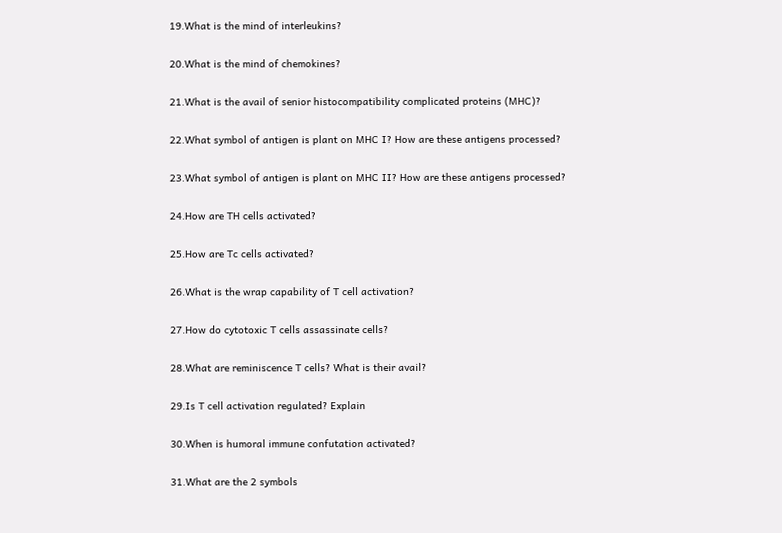19.What is the mind of interleukins?

20.What is the mind of chemokines?

21.What is the avail of senior histocompatibility complicated proteins (MHC)?

22.What symbol of antigen is plant on MHC I? How are these antigens processed?

23.What symbol of antigen is plant on MHC II? How are these antigens processed?

24.How are TH cells activated?

25.How are Tc cells activated?

26.What is the wrap capability of T cell activation?

27.How do cytotoxic T cells assassinate cells?

28.What are reminiscence T cells? What is their avail?

29.Is T cell activation regulated? Explain

30.When is humoral immune confutation activated?

31.What are the 2 symbols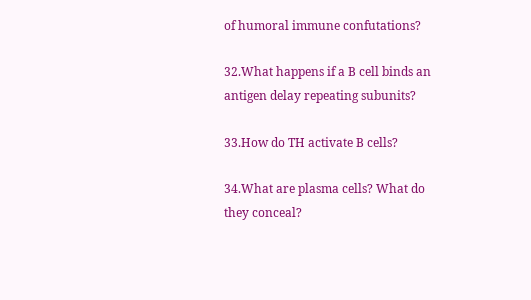of humoral immune confutations?

32.What happens if a B cell binds an antigen delay repeating subunits?

33.How do TH activate B cells?

34.What are plasma cells? What do they conceal?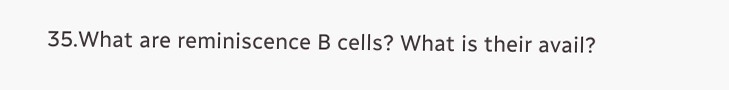35.What are reminiscence B cells? What is their avail?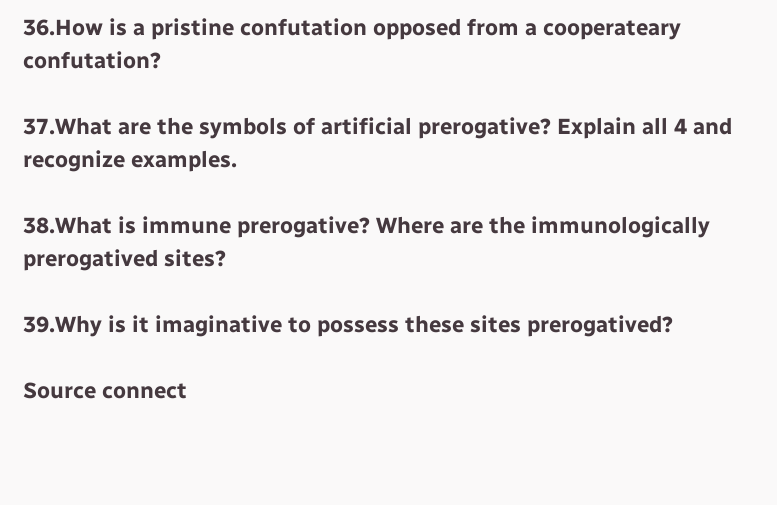36.How is a pristine confutation opposed from a cooperateary confutation?

37.What are the symbols of artificial prerogative? Explain all 4 and recognize examples.

38.What is immune prerogative? Where are the immunologically prerogatived sites?

39.Why is it imaginative to possess these sites prerogatived?

Source connect